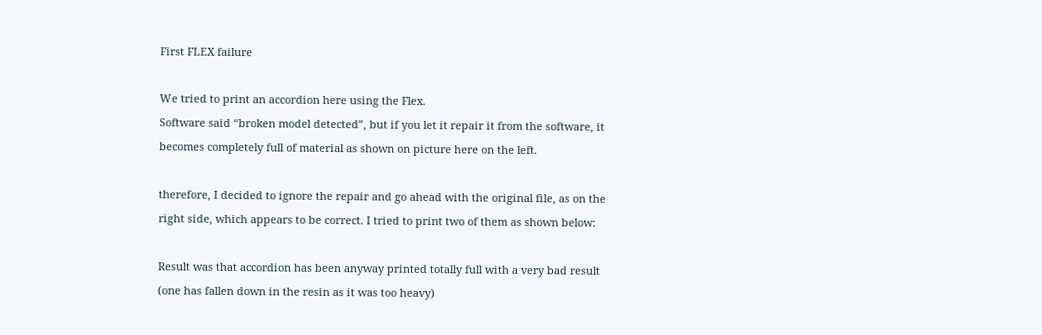First FLEX failure

We tried to print an accordion here using the Flex.
Software said “broken model detected”, but if you let it repair it from the software, it becomes completely full of material as shown on picture here on the left.

therefore, I decided to ignore the repair and go ahead with the original file, as on the right side, which appears to be correct. I tried to print two of them as shown below:

Result was that accordion has been anyway printed totally full with a very bad result (one has fallen down in the resin as it was too heavy)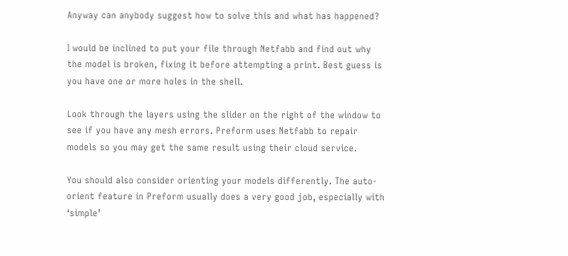Anyway can anybody suggest how to solve this and what has happened?

I would be inclined to put your file through Netfabb and find out why the model is broken, fixing it before attempting a print. Best guess is you have one or more holes in the shell.

Look through the layers using the slider on the right of the window to see if you have any mesh errors. Preform uses Netfabb to repair models so you may get the same result using their cloud service.

You should also consider orienting your models differently. The auto-orient feature in Preform usually does a very good job, especially with ‘simple’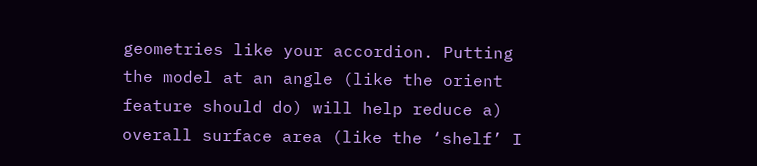geometries like your accordion. Putting the model at an angle (like the orient feature should do) will help reduce a) overall surface area (like the ‘shelf’ I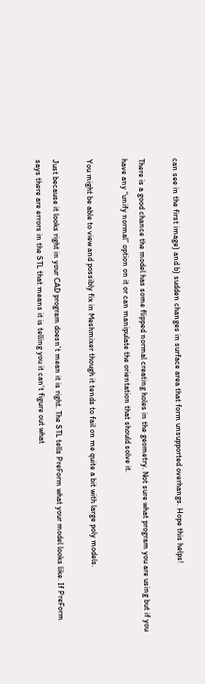can see in the first image) and b) sudden changes in surface area that form unsupported overhangs. Hope this helps!

There is a good chance the model has some flipped normal creating holes in the geometry. Not sure what program you are using but if you have any “unify normal” option on it or can manipulate the orientation that should solve it.

You might be able to view and possibly fix in Meshmixer though it tends to fail on me quite a bit with large poly models.

Just because it looks right in your CAD program doesn’t mean it is right. The STL tells PreForm what your model looks like. If PreForm says there are errors in the STL that means it is telling you it can’t figure out what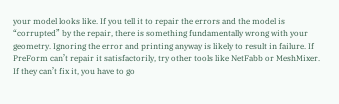your model looks like. If you tell it to repair the errors and the model is “corrupted” by the repair, there is something fundamentally wrong with your geometry. Ignoring the error and printing anyway is likely to result in failure. If PreForm can’t repair it satisfactorily, try other tools like NetFabb or MeshMixer. If they can’t fix it, you have to go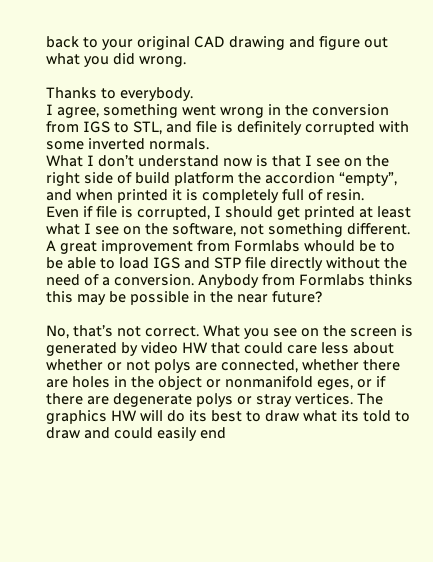back to your original CAD drawing and figure out what you did wrong.

Thanks to everybody.
I agree, something went wrong in the conversion from IGS to STL, and file is definitely corrupted with some inverted normals.
What I don’t understand now is that I see on the right side of build platform the accordion “empty”, and when printed it is completely full of resin.
Even if file is corrupted, I should get printed at least what I see on the software, not something different.
A great improvement from Formlabs whould be to be able to load IGS and STP file directly without the need of a conversion. Anybody from Formlabs thinks this may be possible in the near future?

No, that’s not correct. What you see on the screen is generated by video HW that could care less about whether or not polys are connected, whether there are holes in the object or nonmanifold eges, or if there are degenerate polys or stray vertices. The graphics HW will do its best to draw what its told to draw and could easily end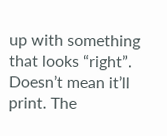up with something that looks “right”. Doesn’t mean it’ll print. The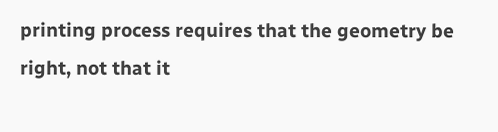printing process requires that the geometry be right, not that it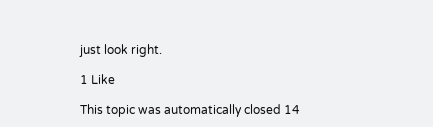just look right.

1 Like

This topic was automatically closed 14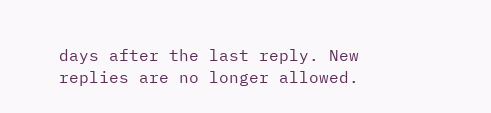days after the last reply. New replies are no longer allowed.